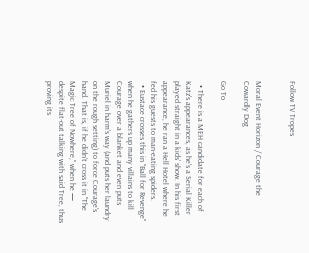Follow TV Tropes


Moral Event Horizon / Courage the Cowardly Dog

Go To

  • There is a MEH candidate for each of Katz's appearances, as he's a Serial Killer played straight in a kids' show. In his first appearance, he ran a Hell Hotel where he fed his guests to man-eating spiders.
  • Eustace crosses this in "Ball for Revenge" when he gathers up many villains to kill Courage over a blanket and even puts Muriel in harm's way (and puts her laundry on the rough setting) to force Courage's hand. That is, if he didn't cross it in "The Magic Tree of Nowhere," when he — despite flat-out talking with said Tree, thus proving its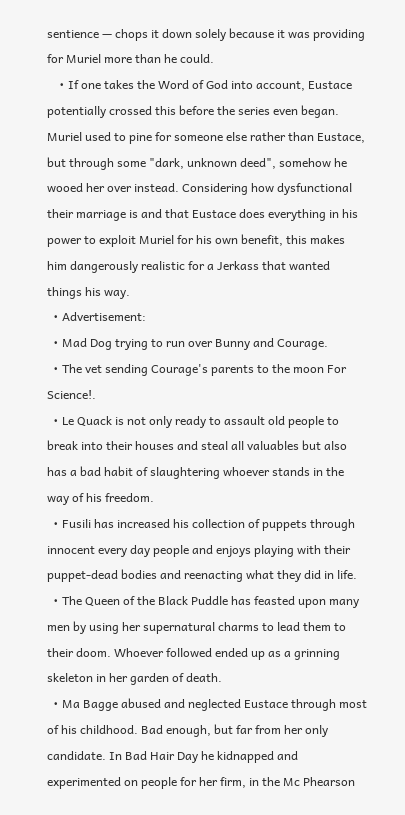sentience — chops it down solely because it was providing for Muriel more than he could.
    • If one takes the Word of God into account, Eustace potentially crossed this before the series even began. Muriel used to pine for someone else rather than Eustace, but through some "dark, unknown deed", somehow he wooed her over instead. Considering how dysfunctional their marriage is and that Eustace does everything in his power to exploit Muriel for his own benefit, this makes him dangerously realistic for a Jerkass that wanted things his way.
  • Advertisement:
  • Mad Dog trying to run over Bunny and Courage.
  • The vet sending Courage's parents to the moon For Science!.
  • Le Quack is not only ready to assault old people to break into their houses and steal all valuables but also has a bad habit of slaughtering whoever stands in the way of his freedom.
  • Fusili has increased his collection of puppets through innocent every day people and enjoys playing with their puppet-dead bodies and reenacting what they did in life.
  • The Queen of the Black Puddle has feasted upon many men by using her supernatural charms to lead them to their doom. Whoever followed ended up as a grinning skeleton in her garden of death.
  • Ma Bagge abused and neglected Eustace through most of his childhood. Bad enough, but far from her only candidate. In Bad Hair Day he kidnapped and experimented on people for her firm, in the Mc Phearson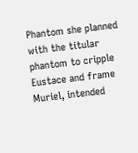Phantom she planned with the titular phantom to cripple Eustace and frame Muriel, intended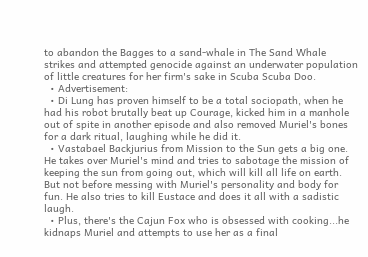to abandon the Bagges to a sand-whale in The Sand Whale strikes and attempted genocide against an underwater population of little creatures for her firm's sake in Scuba Scuba Doo.
  • Advertisement:
  • Di Lung has proven himself to be a total sociopath, when he had his robot brutally beat up Courage, kicked him in a manhole out of spite in another episode and also removed Muriel's bones for a dark ritual, laughing while he did it.
  • Vastabael Backjurius from Mission to the Sun gets a big one. He takes over Muriel's mind and tries to sabotage the mission of keeping the sun from going out, which will kill all life on earth. But not before messing with Muriel's personality and body for fun. He also tries to kill Eustace and does it all with a sadistic laugh.
  • Plus, there's the Cajun Fox who is obsessed with cooking...he kidnaps Muriel and attempts to use her as a final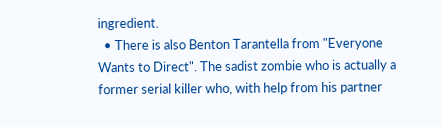ingredient.
  • There is also Benton Tarantella from "Everyone Wants to Direct". The sadist zombie who is actually a former serial killer who, with help from his partner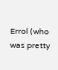Errol (who was pretty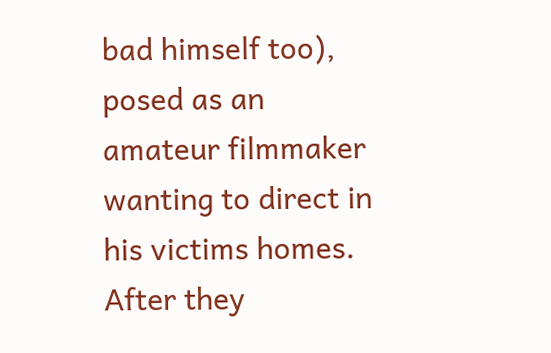bad himself too), posed as an amateur filmmaker wanting to direct in his victims homes. After they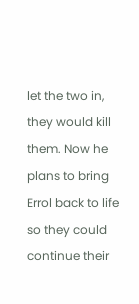let the two in, they would kill them. Now he plans to bring Errol back to life so they could continue their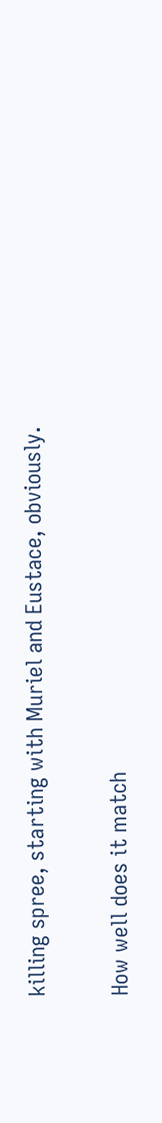killing spree, starting with Muriel and Eustace, obviously.

How well does it match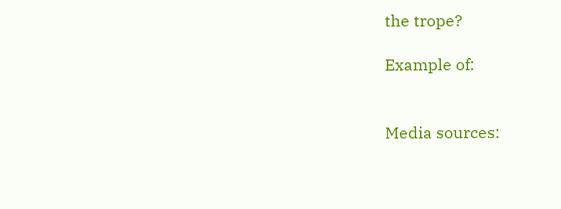the trope?

Example of:


Media sources: